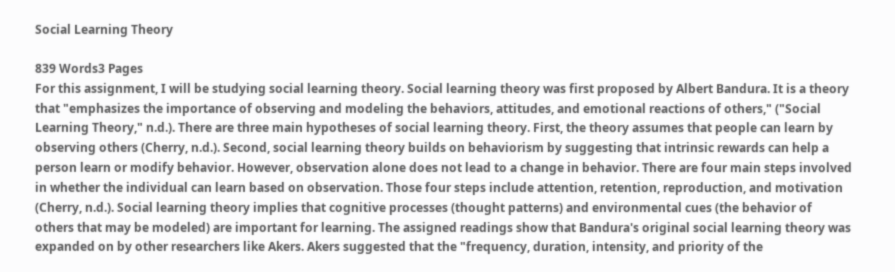Social Learning Theory

839 Words3 Pages
For this assignment, I will be studying social learning theory. Social learning theory was first proposed by Albert Bandura. It is a theory that "emphasizes the importance of observing and modeling the behaviors, attitudes, and emotional reactions of others," ("Social Learning Theory," n.d.). There are three main hypotheses of social learning theory. First, the theory assumes that people can learn by observing others (Cherry, n.d.). Second, social learning theory builds on behaviorism by suggesting that intrinsic rewards can help a person learn or modify behavior. However, observation alone does not lead to a change in behavior. There are four main steps involved in whether the individual can learn based on observation. Those four steps include attention, retention, reproduction, and motivation (Cherry, n.d.). Social learning theory implies that cognitive processes (thought patterns) and environmental cues (the behavior of others that may be modeled) are important for learning. The assigned readings show that Bandura's original social learning theory was expanded on by other researchers like Akers. Akers suggested that the "frequency, duration, intensity, and priority of the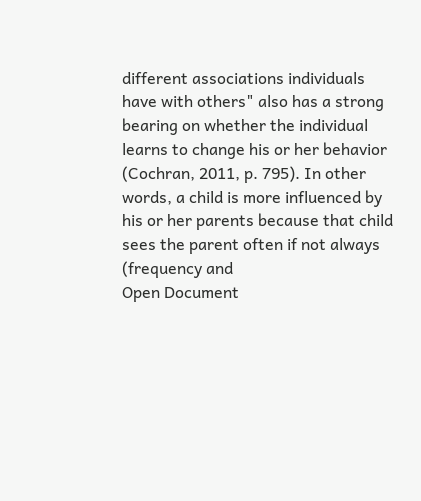different associations individuals have with others" also has a strong bearing on whether the individual learns to change his or her behavior (Cochran, 2011, p. 795). In other words, a child is more influenced by his or her parents because that child sees the parent often if not always (frequency and
Open Document